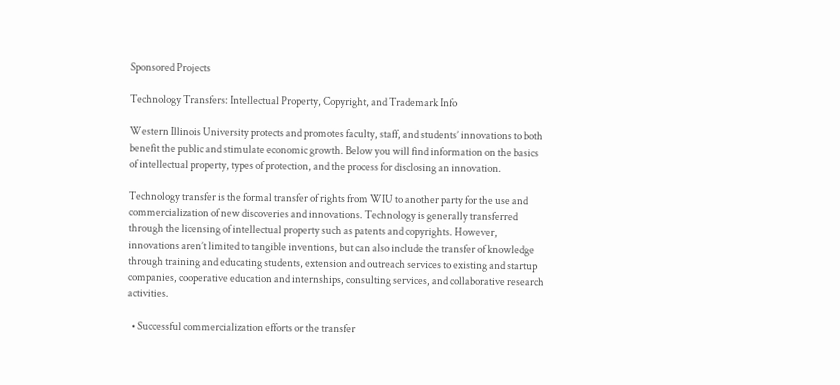Sponsored Projects

Technology Transfers: Intellectual Property, Copyright, and Trademark Info

Western Illinois University protects and promotes faculty, staff, and students’ innovations to both benefit the public and stimulate economic growth. Below you will find information on the basics of intellectual property, types of protection, and the process for disclosing an innovation.

Technology transfer is the formal transfer of rights from WIU to another party for the use and commercialization of new discoveries and innovations. Technology is generally transferred through the licensing of intellectual property such as patents and copyrights. However, innovations aren’t limited to tangible inventions, but can also include the transfer of knowledge through training and educating students, extension and outreach services to existing and startup companies, cooperative education and internships, consulting services, and collaborative research activities.

  • Successful commercialization efforts or the transfer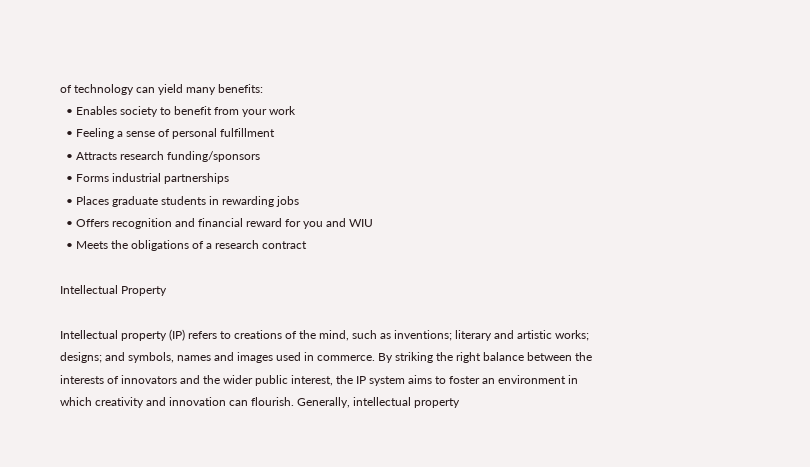of technology can yield many benefits:
  • Enables society to benefit from your work
  • Feeling a sense of personal fulfillment
  • Attracts research funding/sponsors
  • Forms industrial partnerships
  • Places graduate students in rewarding jobs
  • Offers recognition and financial reward for you and WIU
  • Meets the obligations of a research contract

Intellectual Property

Intellectual property (IP) refers to creations of the mind, such as inventions; literary and artistic works; designs; and symbols, names and images used in commerce. By striking the right balance between the interests of innovators and the wider public interest, the IP system aims to foster an environment in which creativity and innovation can flourish. Generally, intellectual property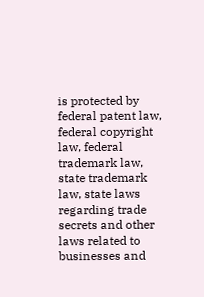is protected by federal patent law, federal copyright law, federal trademark law, state trademark law, state laws regarding trade secrets and other laws related to businesses and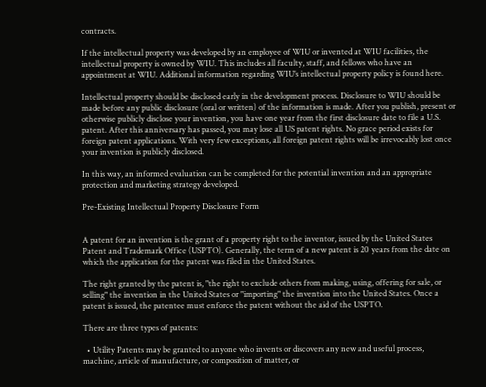contracts.

If the intellectual property was developed by an employee of WIU or invented at WIU facilities, the intellectual property is owned by WIU. This includes all faculty, staff, and fellows who have an appointment at WIU. Additional information regarding WIU’s intellectual property policy is found here.

Intellectual property should be disclosed early in the development process. Disclosure to WIU should be made before any public disclosure (oral or written) of the information is made. After you publish, present or otherwise publicly disclose your invention, you have one year from the first disclosure date to file a U.S. patent. After this anniversary has passed, you may lose all US patent rights. No grace period exists for foreign patent applications. With very few exceptions, all foreign patent rights will be irrevocably lost once your invention is publicly disclosed.

In this way, an informed evaluation can be completed for the potential invention and an appropriate protection and marketing strategy developed.

Pre-Existing Intellectual Property Disclosure Form


A patent for an invention is the grant of a property right to the inventor, issued by the United States Patent and Trademark Office (USPTO). Generally, the term of a new patent is 20 years from the date on which the application for the patent was filed in the United States.

The right granted by the patent is, "the right to exclude others from making, using, offering for sale, or selling" the invention in the United States or "importing" the invention into the United States. Once a patent is issued, the patentee must enforce the patent without the aid of the USPTO.

There are three types of patents:

  • Utility Patents may be granted to anyone who invents or discovers any new and useful process, machine, article of manufacture, or composition of matter, or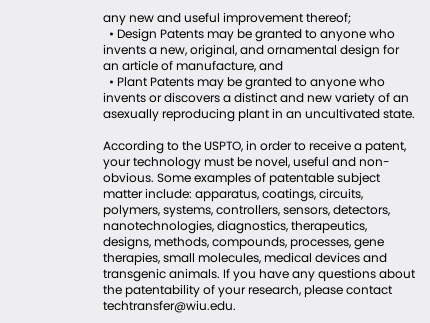any new and useful improvement thereof;
  • Design Patents may be granted to anyone who invents a new, original, and ornamental design for an article of manufacture, and
  • Plant Patents may be granted to anyone who invents or discovers a distinct and new variety of an asexually reproducing plant in an uncultivated state.

According to the USPTO, in order to receive a patent, your technology must be novel, useful and non-obvious. Some examples of patentable subject matter include: apparatus, coatings, circuits, polymers, systems, controllers, sensors, detectors, nanotechnologies, diagnostics, therapeutics, designs, methods, compounds, processes, gene therapies, small molecules, medical devices and transgenic animals. If you have any questions about the patentability of your research, please contact techtransfer@wiu.edu.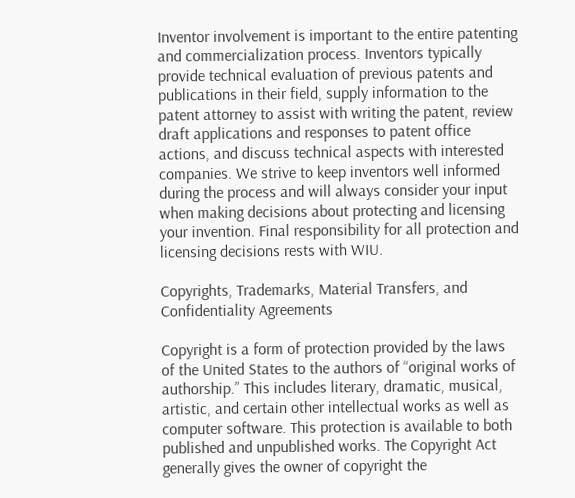Inventor involvement is important to the entire patenting and commercialization process. Inventors typically provide technical evaluation of previous patents and publications in their field, supply information to the patent attorney to assist with writing the patent, review draft applications and responses to patent office actions, and discuss technical aspects with interested companies. We strive to keep inventors well informed during the process and will always consider your input when making decisions about protecting and licensing your invention. Final responsibility for all protection and licensing decisions rests with WIU.

Copyrights, Trademarks, Material Transfers, and Confidentiality Agreements

Copyright is a form of protection provided by the laws of the United States to the authors of “original works of authorship.” This includes literary, dramatic, musical, artistic, and certain other intellectual works as well as computer software. This protection is available to both published and unpublished works. The Copyright Act generally gives the owner of copyright the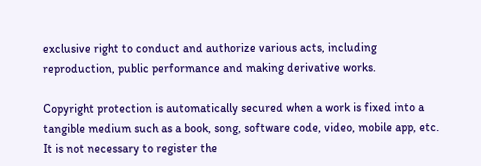exclusive right to conduct and authorize various acts, including reproduction, public performance and making derivative works.

Copyright protection is automatically secured when a work is fixed into a tangible medium such as a book, song, software code, video, mobile app, etc. It is not necessary to register the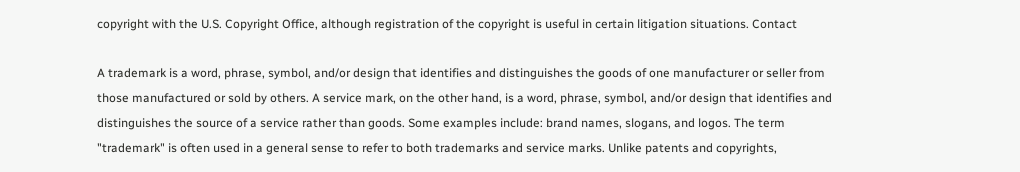copyright with the U.S. Copyright Office, although registration of the copyright is useful in certain litigation situations. Contact

A trademark is a word, phrase, symbol, and/or design that identifies and distinguishes the goods of one manufacturer or seller from those manufactured or sold by others. A service mark, on the other hand, is a word, phrase, symbol, and/or design that identifies and distinguishes the source of a service rather than goods. Some examples include: brand names, slogans, and logos. The term "trademark" is often used in a general sense to refer to both trademarks and service marks. Unlike patents and copyrights,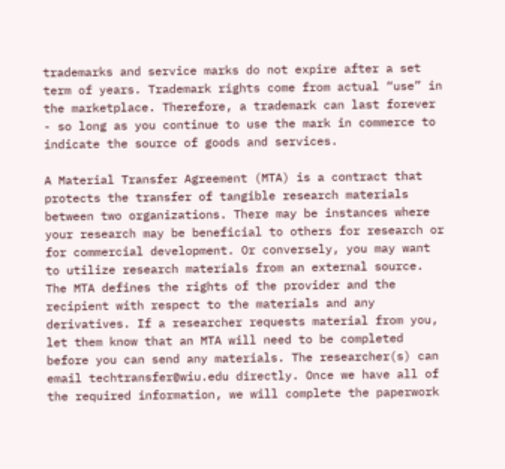trademarks and service marks do not expire after a set term of years. Trademark rights come from actual “use” in the marketplace. Therefore, a trademark can last forever - so long as you continue to use the mark in commerce to indicate the source of goods and services.

A Material Transfer Agreement (MTA) is a contract that protects the transfer of tangible research materials between two organizations. There may be instances where your research may be beneficial to others for research or for commercial development. Or conversely, you may want to utilize research materials from an external source. The MTA defines the rights of the provider and the recipient with respect to the materials and any derivatives. If a researcher requests material from you, let them know that an MTA will need to be completed before you can send any materials. The researcher(s) can email techtransfer@wiu.edu directly. Once we have all of the required information, we will complete the paperwork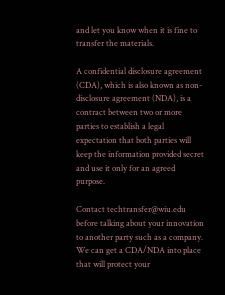and let you know when it is fine to transfer the materials.

A confidential disclosure agreement (CDA), which is also known as non-disclosure agreement (NDA), is a contract between two or more parties to establish a legal expectation that both parties will keep the information provided secret and use it only for an agreed purpose.

Contact techtransfer@wiu.edu before talking about your innovation to another party such as a company. We can get a CDA/NDA into place that will protect your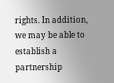rights. In addition, we may be able to establish a partnership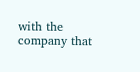with the company that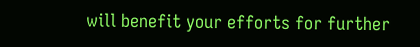will benefit your efforts for further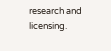research and licensing.